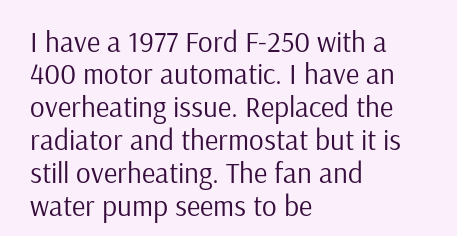I have a 1977 Ford F-250 with a 400 motor automatic. I have an overheating issue. Replaced the radiator and thermostat but it is still overheating. The fan and water pump seems to be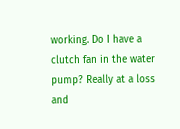working. Do I have a clutch fan in the water pump? Really at a loss and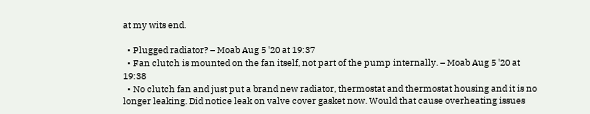at my wits end.

  • Plugged radiator? – Moab Aug 5 '20 at 19:37
  • Fan clutch is mounted on the fan itself, not part of the pump internally. – Moab Aug 5 '20 at 19:38
  • No clutch fan and just put a brand new radiator, thermostat and thermostat housing and it is no longer leaking. Did notice leak on valve cover gasket now. Would that cause overheating issues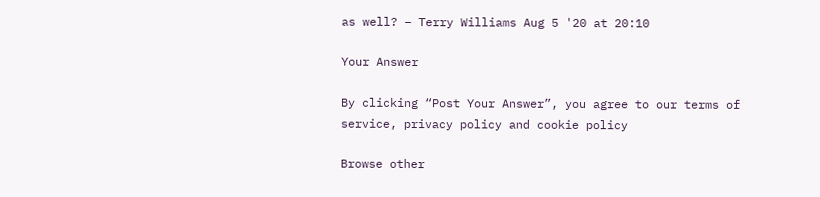as well? – Terry Williams Aug 5 '20 at 20:10

Your Answer

By clicking “Post Your Answer”, you agree to our terms of service, privacy policy and cookie policy

Browse other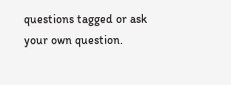questions tagged or ask your own question.